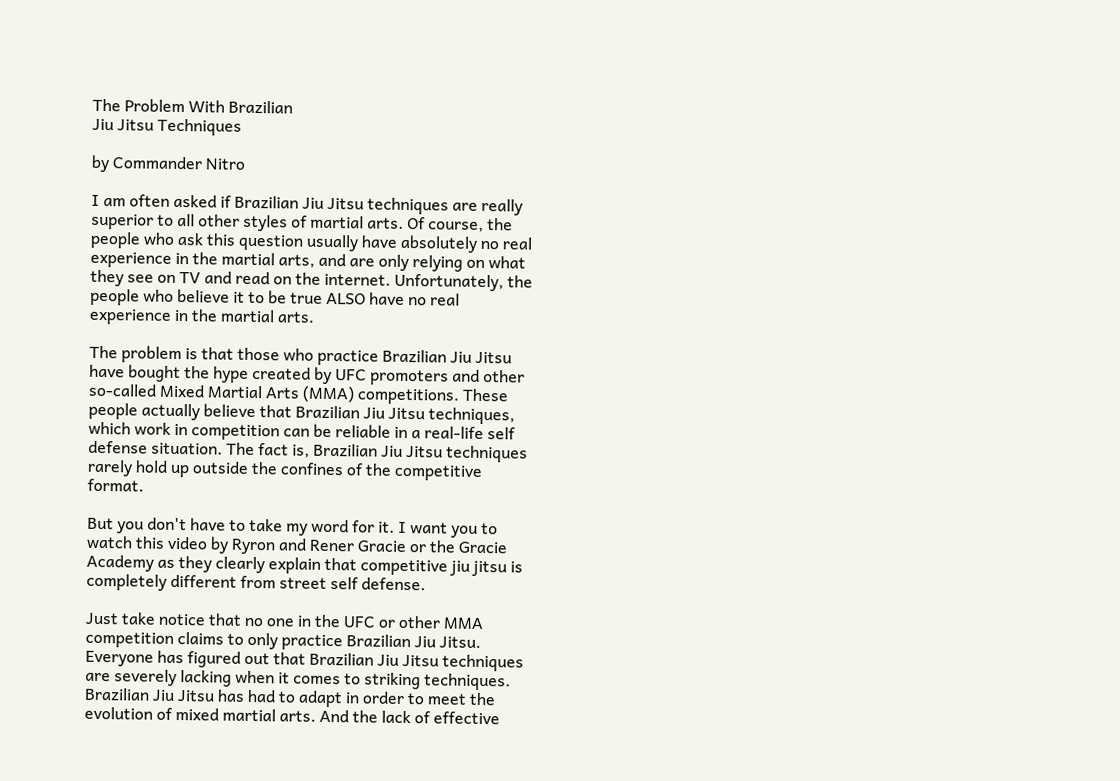The Problem With Brazilian
Jiu Jitsu Techniques

by Commander Nitro

I am often asked if Brazilian Jiu Jitsu techniques are really superior to all other styles of martial arts. Of course, the people who ask this question usually have absolutely no real experience in the martial arts, and are only relying on what they see on TV and read on the internet. Unfortunately, the people who believe it to be true ALSO have no real experience in the martial arts.

The problem is that those who practice Brazilian Jiu Jitsu have bought the hype created by UFC promoters and other so-called Mixed Martial Arts (MMA) competitions. These people actually believe that Brazilian Jiu Jitsu techniques, which work in competition can be reliable in a real-life self defense situation. The fact is, Brazilian Jiu Jitsu techniques rarely hold up outside the confines of the competitive format.

But you don't have to take my word for it. I want you to watch this video by Ryron and Rener Gracie or the Gracie Academy as they clearly explain that competitive jiu jitsu is completely different from street self defense.

Just take notice that no one in the UFC or other MMA competition claims to only practice Brazilian Jiu Jitsu. Everyone has figured out that Brazilian Jiu Jitsu techniques are severely lacking when it comes to striking techniques. Brazilian Jiu Jitsu has had to adapt in order to meet the evolution of mixed martial arts. And the lack of effective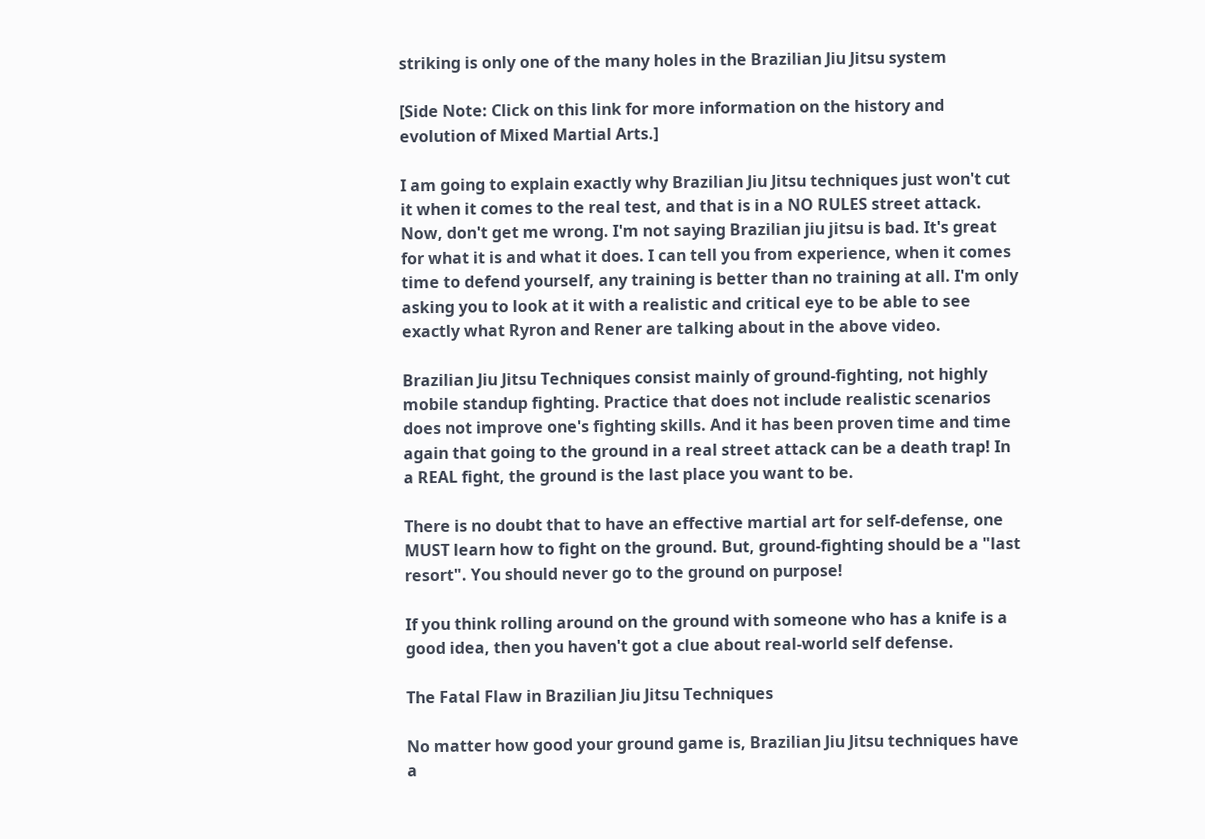striking is only one of the many holes in the Brazilian Jiu Jitsu system

[Side Note: Click on this link for more information on the history and evolution of Mixed Martial Arts.]

I am going to explain exactly why Brazilian Jiu Jitsu techniques just won't cut it when it comes to the real test, and that is in a NO RULES street attack. Now, don't get me wrong. I'm not saying Brazilian jiu jitsu is bad. It's great for what it is and what it does. I can tell you from experience, when it comes time to defend yourself, any training is better than no training at all. I'm only asking you to look at it with a realistic and critical eye to be able to see exactly what Ryron and Rener are talking about in the above video.

Brazilian Jiu Jitsu Techniques consist mainly of ground-fighting, not highly mobile standup fighting. Practice that does not include realistic scenarios does not improve one's fighting skills. And it has been proven time and time again that going to the ground in a real street attack can be a death trap! In a REAL fight, the ground is the last place you want to be.

There is no doubt that to have an effective martial art for self-defense, one MUST learn how to fight on the ground. But, ground-fighting should be a "last resort". You should never go to the ground on purpose!

If you think rolling around on the ground with someone who has a knife is a good idea, then you haven't got a clue about real-world self defense.

The Fatal Flaw in Brazilian Jiu Jitsu Techniques

No matter how good your ground game is, Brazilian Jiu Jitsu techniques have a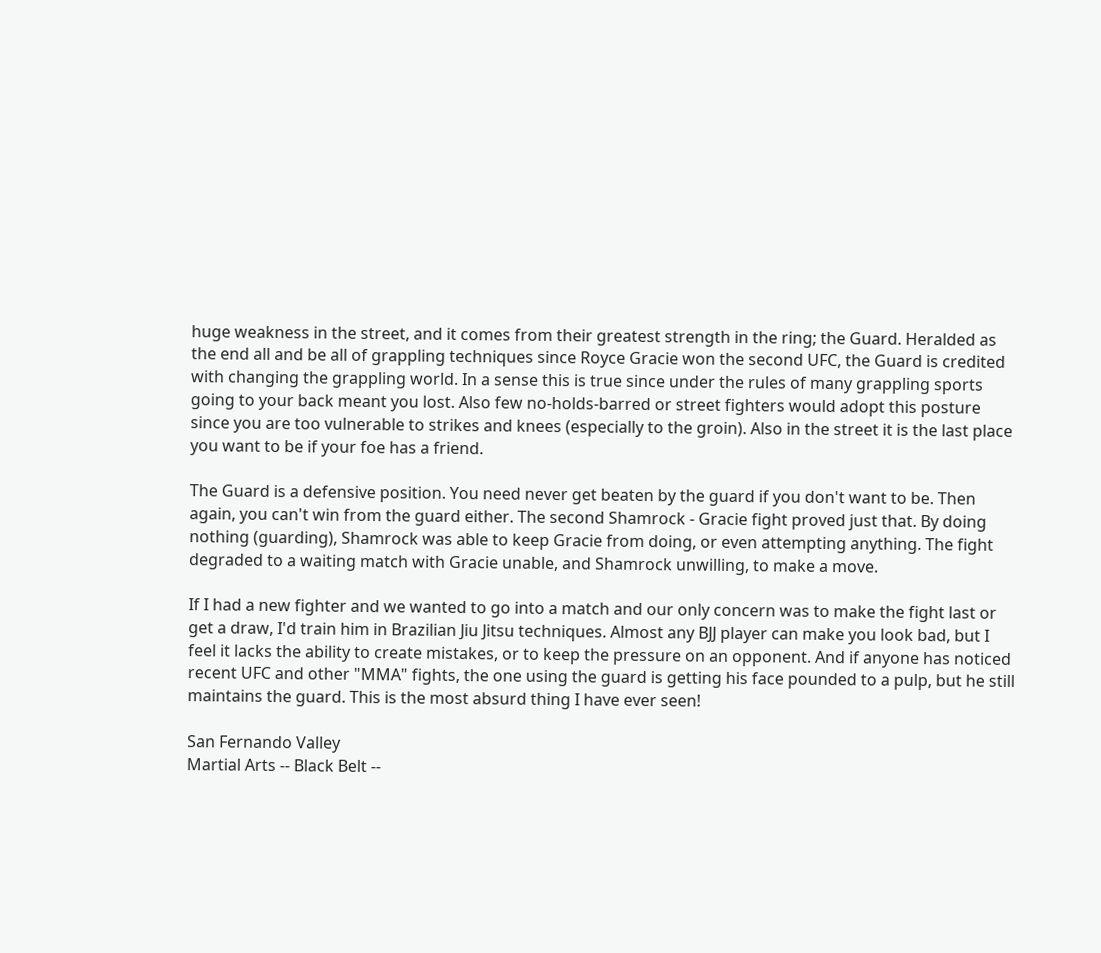huge weakness in the street, and it comes from their greatest strength in the ring; the Guard. Heralded as the end all and be all of grappling techniques since Royce Gracie won the second UFC, the Guard is credited with changing the grappling world. In a sense this is true since under the rules of many grappling sports going to your back meant you lost. Also few no-holds-barred or street fighters would adopt this posture since you are too vulnerable to strikes and knees (especially to the groin). Also in the street it is the last place you want to be if your foe has a friend.

The Guard is a defensive position. You need never get beaten by the guard if you don't want to be. Then again, you can't win from the guard either. The second Shamrock - Gracie fight proved just that. By doing nothing (guarding), Shamrock was able to keep Gracie from doing, or even attempting anything. The fight degraded to a waiting match with Gracie unable, and Shamrock unwilling, to make a move.

If I had a new fighter and we wanted to go into a match and our only concern was to make the fight last or get a draw, I'd train him in Brazilian Jiu Jitsu techniques. Almost any BJJ player can make you look bad, but I feel it lacks the ability to create mistakes, or to keep the pressure on an opponent. And if anyone has noticed recent UFC and other "MMA" fights, the one using the guard is getting his face pounded to a pulp, but he still maintains the guard. This is the most absurd thing I have ever seen!

San Fernando Valley
Martial Arts -- Black Belt --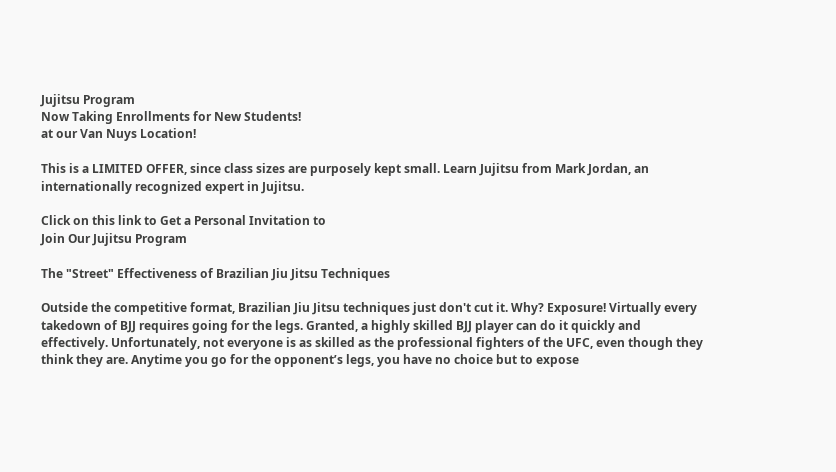Jujitsu Program
Now Taking Enrollments for New Students!
at our Van Nuys Location!

This is a LIMITED OFFER, since class sizes are purposely kept small. Learn Jujitsu from Mark Jordan, an internationally recognized expert in Jujitsu.

Click on this link to Get a Personal Invitation to
Join Our Jujitsu Program

The "Street" Effectiveness of Brazilian Jiu Jitsu Techniques

Outside the competitive format, Brazilian Jiu Jitsu techniques just don't cut it. Why? Exposure! Virtually every takedown of BJJ requires going for the legs. Granted, a highly skilled BJJ player can do it quickly and effectively. Unfortunately, not everyone is as skilled as the professional fighters of the UFC, even though they think they are. Anytime you go for the opponent’s legs, you have no choice but to expose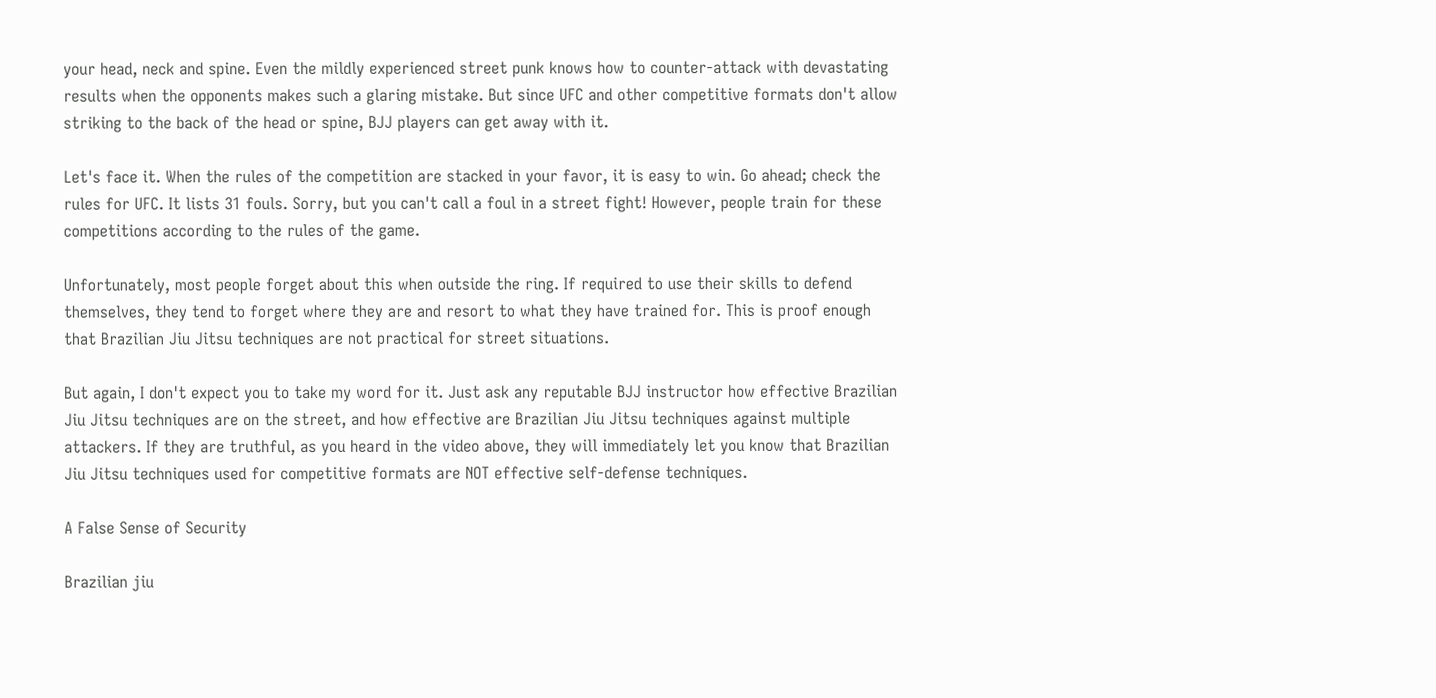your head, neck and spine. Even the mildly experienced street punk knows how to counter-attack with devastating results when the opponents makes such a glaring mistake. But since UFC and other competitive formats don't allow striking to the back of the head or spine, BJJ players can get away with it.

Let's face it. When the rules of the competition are stacked in your favor, it is easy to win. Go ahead; check the rules for UFC. It lists 31 fouls. Sorry, but you can't call a foul in a street fight! However, people train for these competitions according to the rules of the game.

Unfortunately, most people forget about this when outside the ring. If required to use their skills to defend themselves, they tend to forget where they are and resort to what they have trained for. This is proof enough that Brazilian Jiu Jitsu techniques are not practical for street situations.

But again, I don't expect you to take my word for it. Just ask any reputable BJJ instructor how effective Brazilian Jiu Jitsu techniques are on the street, and how effective are Brazilian Jiu Jitsu techniques against multiple attackers. If they are truthful, as you heard in the video above, they will immediately let you know that Brazilian Jiu Jitsu techniques used for competitive formats are NOT effective self-defense techniques.

A False Sense of Security

Brazilian jiu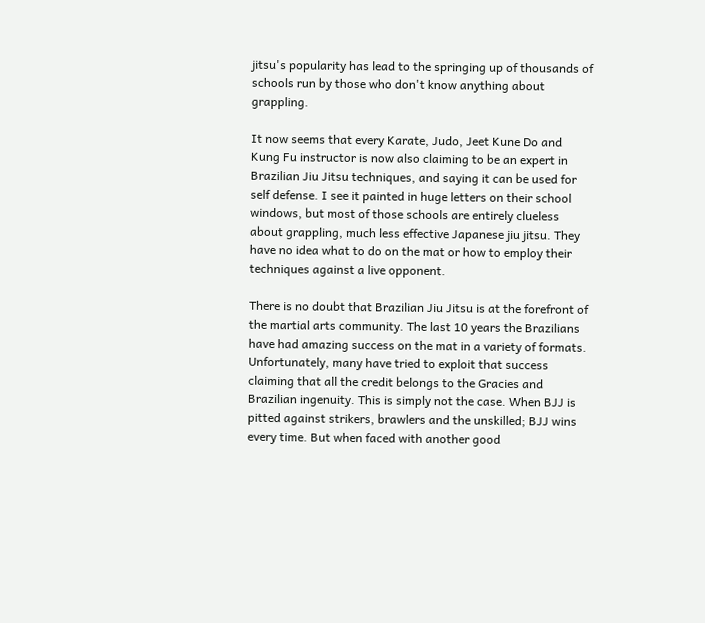jitsu's popularity has lead to the springing up of thousands of schools run by those who don't know anything about grappling.

It now seems that every Karate, Judo, Jeet Kune Do and Kung Fu instructor is now also claiming to be an expert in Brazilian Jiu Jitsu techniques, and saying it can be used for self defense. I see it painted in huge letters on their school windows, but most of those schools are entirely clueless about grappling, much less effective Japanese jiu jitsu. They have no idea what to do on the mat or how to employ their techniques against a live opponent.

There is no doubt that Brazilian Jiu Jitsu is at the forefront of the martial arts community. The last 10 years the Brazilians have had amazing success on the mat in a variety of formats. Unfortunately, many have tried to exploit that success claiming that all the credit belongs to the Gracies and Brazilian ingenuity. This is simply not the case. When BJJ is pitted against strikers, brawlers and the unskilled; BJJ wins every time. But when faced with another good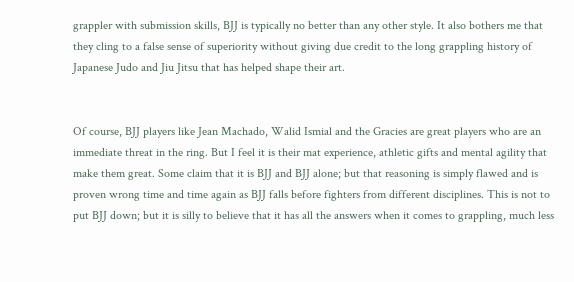grappler with submission skills, BJJ is typically no better than any other style. It also bothers me that they cling to a false sense of superiority without giving due credit to the long grappling history of Japanese Judo and Jiu Jitsu that has helped shape their art.


Of course, BJJ players like Jean Machado, Walid Ismial and the Gracies are great players who are an immediate threat in the ring. But I feel it is their mat experience, athletic gifts and mental agility that make them great. Some claim that it is BJJ and BJJ alone; but that reasoning is simply flawed and is proven wrong time and time again as BJJ falls before fighters from different disciplines. This is not to put BJJ down; but it is silly to believe that it has all the answers when it comes to grappling, much less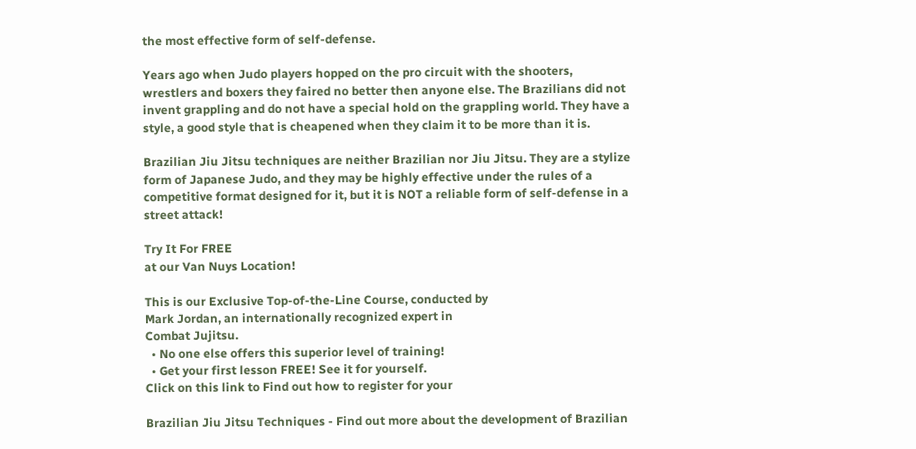the most effective form of self-defense.

Years ago when Judo players hopped on the pro circuit with the shooters, wrestlers and boxers they faired no better then anyone else. The Brazilians did not invent grappling and do not have a special hold on the grappling world. They have a style, a good style that is cheapened when they claim it to be more than it is.

Brazilian Jiu Jitsu techniques are neither Brazilian nor Jiu Jitsu. They are a stylize form of Japanese Judo, and they may be highly effective under the rules of a competitive format designed for it, but it is NOT a reliable form of self-defense in a street attack!

Try It For FREE
at our Van Nuys Location!

This is our Exclusive Top-of-the-Line Course, conducted by
Mark Jordan, an internationally recognized expert in
Combat Jujitsu.
  • No one else offers this superior level of training!
  • Get your first lesson FREE! See it for yourself.
Click on this link to Find out how to register for your

Brazilian Jiu Jitsu Techniques - Find out more about the development of Brazilian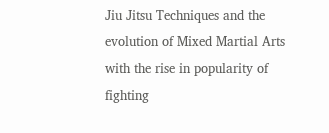Jiu Jitsu Techniques and the evolution of Mixed Martial Arts with the rise in popularity of fighting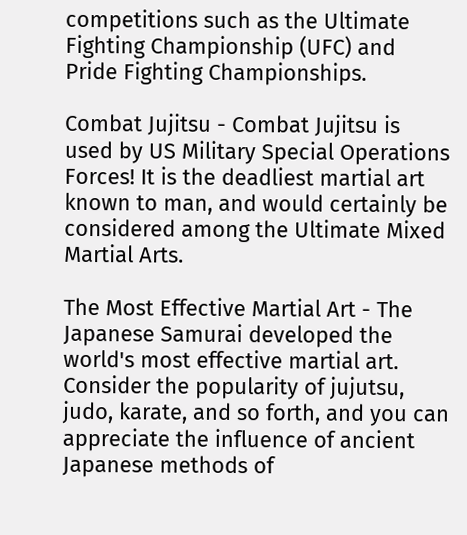competitions such as the Ultimate Fighting Championship (UFC) and Pride Fighting Championships.

Combat Jujitsu - Combat Jujitsu is used by US Military Special Operations Forces! It is the deadliest martial art known to man, and would certainly be considered among the Ultimate Mixed Martial Arts.

The Most Effective Martial Art - The Japanese Samurai developed the world's most effective martial art. Consider the popularity of jujutsu, judo, karate, and so forth, and you can appreciate the influence of ancient Japanese methods of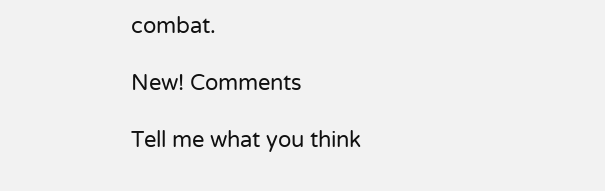combat.

New! Comments

Tell me what you think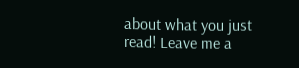about what you just read! Leave me a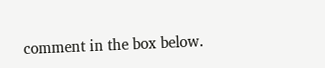comment in the box below.